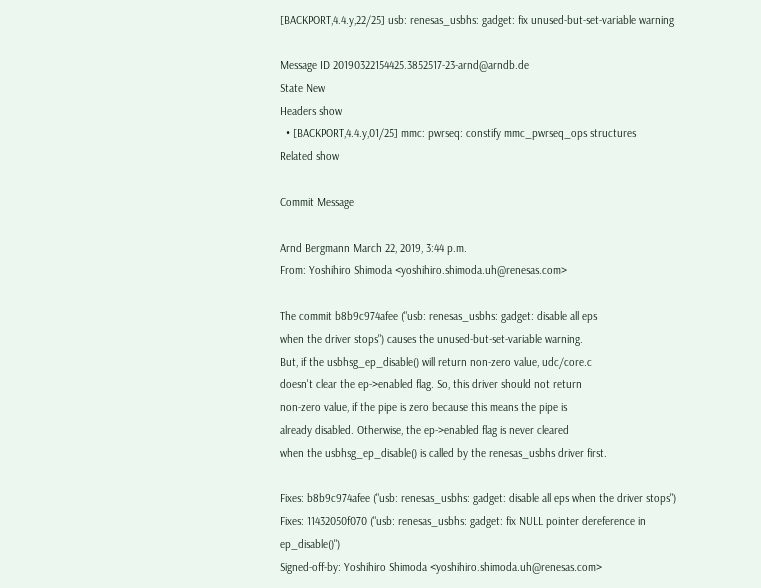[BACKPORT,4.4.y,22/25] usb: renesas_usbhs: gadget: fix unused-but-set-variable warning

Message ID 20190322154425.3852517-23-arnd@arndb.de
State New
Headers show
  • [BACKPORT,4.4.y,01/25] mmc: pwrseq: constify mmc_pwrseq_ops structures
Related show

Commit Message

Arnd Bergmann March 22, 2019, 3:44 p.m.
From: Yoshihiro Shimoda <yoshihiro.shimoda.uh@renesas.com>

The commit b8b9c974afee ("usb: renesas_usbhs: gadget: disable all eps
when the driver stops") causes the unused-but-set-variable warning.
But, if the usbhsg_ep_disable() will return non-zero value, udc/core.c
doesn't clear the ep->enabled flag. So, this driver should not return
non-zero value, if the pipe is zero because this means the pipe is
already disabled. Otherwise, the ep->enabled flag is never cleared
when the usbhsg_ep_disable() is called by the renesas_usbhs driver first.

Fixes: b8b9c974afee ("usb: renesas_usbhs: gadget: disable all eps when the driver stops")
Fixes: 11432050f070 ("usb: renesas_usbhs: gadget: fix NULL pointer dereference in ep_disable()")
Signed-off-by: Yoshihiro Shimoda <yoshihiro.shimoda.uh@renesas.com>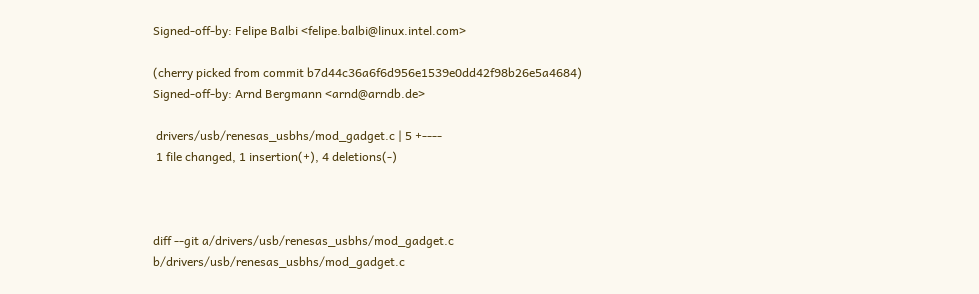Signed-off-by: Felipe Balbi <felipe.balbi@linux.intel.com>

(cherry picked from commit b7d44c36a6f6d956e1539e0dd42f98b26e5a4684)
Signed-off-by: Arnd Bergmann <arnd@arndb.de>

 drivers/usb/renesas_usbhs/mod_gadget.c | 5 +----
 1 file changed, 1 insertion(+), 4 deletions(-)



diff --git a/drivers/usb/renesas_usbhs/mod_gadget.c b/drivers/usb/renesas_usbhs/mod_gadget.c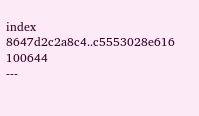index 8647d2c2a8c4..c5553028e616 100644
---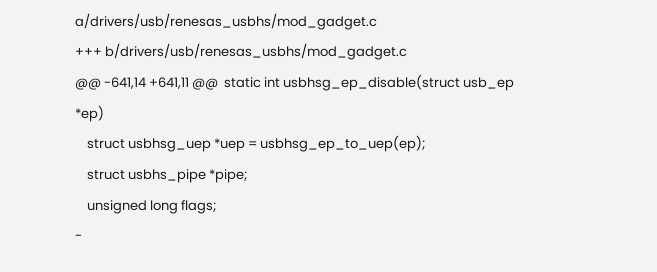a/drivers/usb/renesas_usbhs/mod_gadget.c
+++ b/drivers/usb/renesas_usbhs/mod_gadget.c
@@ -641,14 +641,11 @@  static int usbhsg_ep_disable(struct usb_ep *ep)
    struct usbhsg_uep *uep = usbhsg_ep_to_uep(ep);
    struct usbhs_pipe *pipe;
    unsigned long flags;
-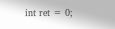int ret = 0;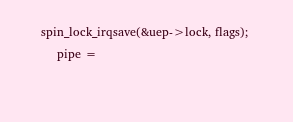spin_lock_irqsave(&uep->lock, flags);
    pipe =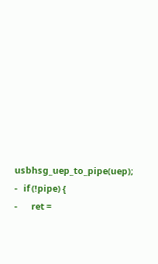usbhsg_uep_to_pipe(uep);
-   if (!pipe) {
-       ret =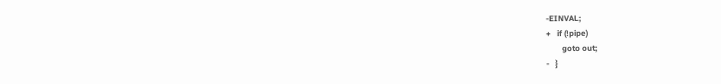-EINVAL;
+   if (!pipe)
        goto out;
-   }